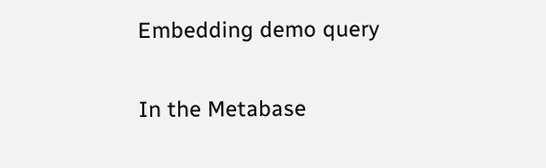Embedding demo query

In the Metabase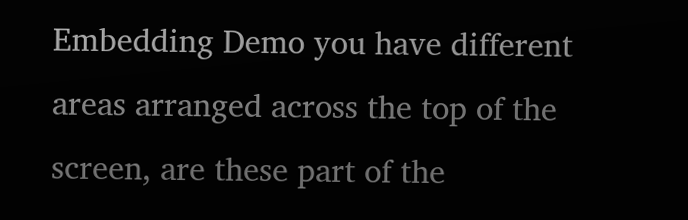Embedding Demo you have different areas arranged across the top of the screen, are these part of the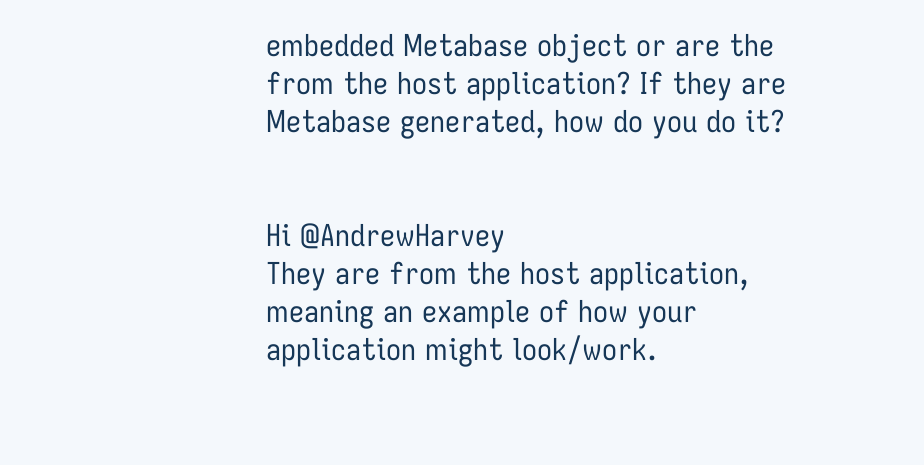embedded Metabase object or are the from the host application? If they are Metabase generated, how do you do it?


Hi @AndrewHarvey
They are from the host application, meaning an example of how your application might look/work.